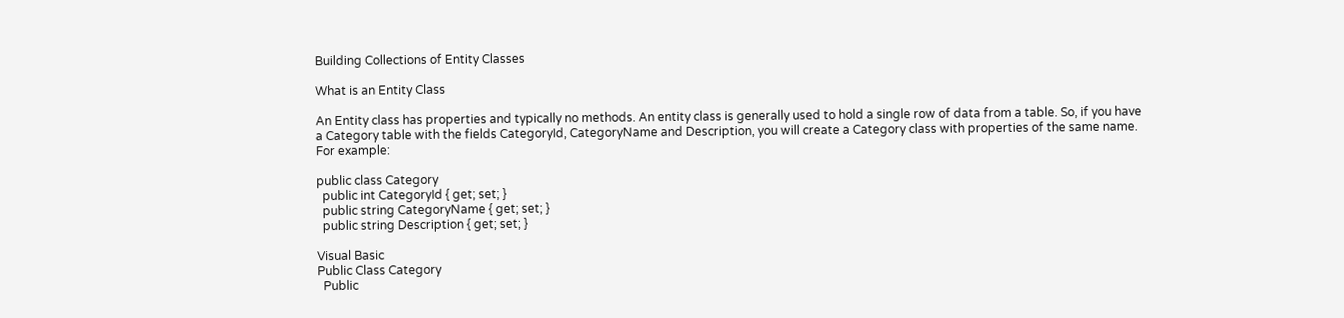Building Collections of Entity Classes

What is an Entity Class

An Entity class has properties and typically no methods. An entity class is generally used to hold a single row of data from a table. So, if you have a Category table with the fields CategoryId, CategoryName and Description, you will create a Category class with properties of the same name. For example:

public class Category
  public int CategoryId { get; set; }
  public string CategoryName { get; set; }
  public string Description { get; set; }

Visual Basic
Public Class Category
  Public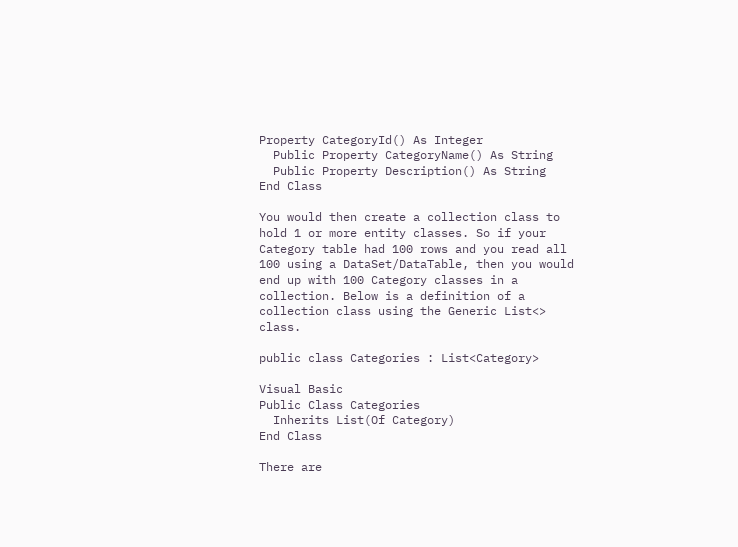Property CategoryId() As Integer
  Public Property CategoryName() As String
  Public Property Description() As String
End Class

You would then create a collection class to hold 1 or more entity classes. So if your Category table had 100 rows and you read all 100 using a DataSet/DataTable, then you would end up with 100 Category classes in a collection. Below is a definition of a collection class using the Generic List<> class.

public class Categories : List<Category>

Visual Basic
Public Class Categories
  Inherits List(Of Category)
End Class

There are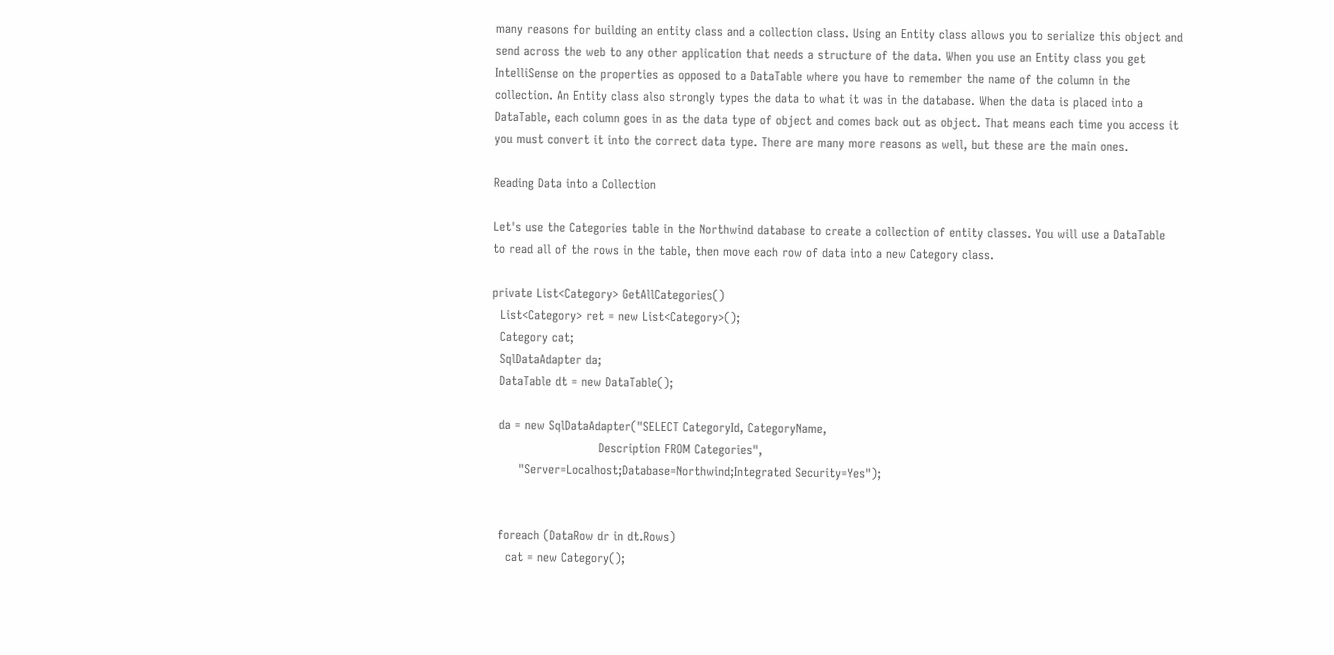many reasons for building an entity class and a collection class. Using an Entity class allows you to serialize this object and send across the web to any other application that needs a structure of the data. When you use an Entity class you get IntelliSense on the properties as opposed to a DataTable where you have to remember the name of the column in the collection. An Entity class also strongly types the data to what it was in the database. When the data is placed into a DataTable, each column goes in as the data type of object and comes back out as object. That means each time you access it you must convert it into the correct data type. There are many more reasons as well, but these are the main ones.

Reading Data into a Collection

Let's use the Categories table in the Northwind database to create a collection of entity classes. You will use a DataTable to read all of the rows in the table, then move each row of data into a new Category class.

private List<Category> GetAllCategories()
  List<Category> ret = new List<Category>();
  Category cat;
  SqlDataAdapter da;
  DataTable dt = new DataTable();

  da = new SqlDataAdapter("SELECT CategoryId, CategoryName,
                           Description FROM Categories",
       "Server=Localhost;Database=Northwind;Integrated Security=Yes");


  foreach (DataRow dr in dt.Rows)
    cat = new Category();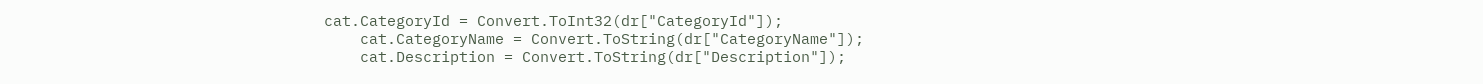cat.CategoryId = Convert.ToInt32(dr["CategoryId"]);
    cat.CategoryName = Convert.ToString(dr["CategoryName"]);
    cat.Description = Convert.ToString(dr["Description"]);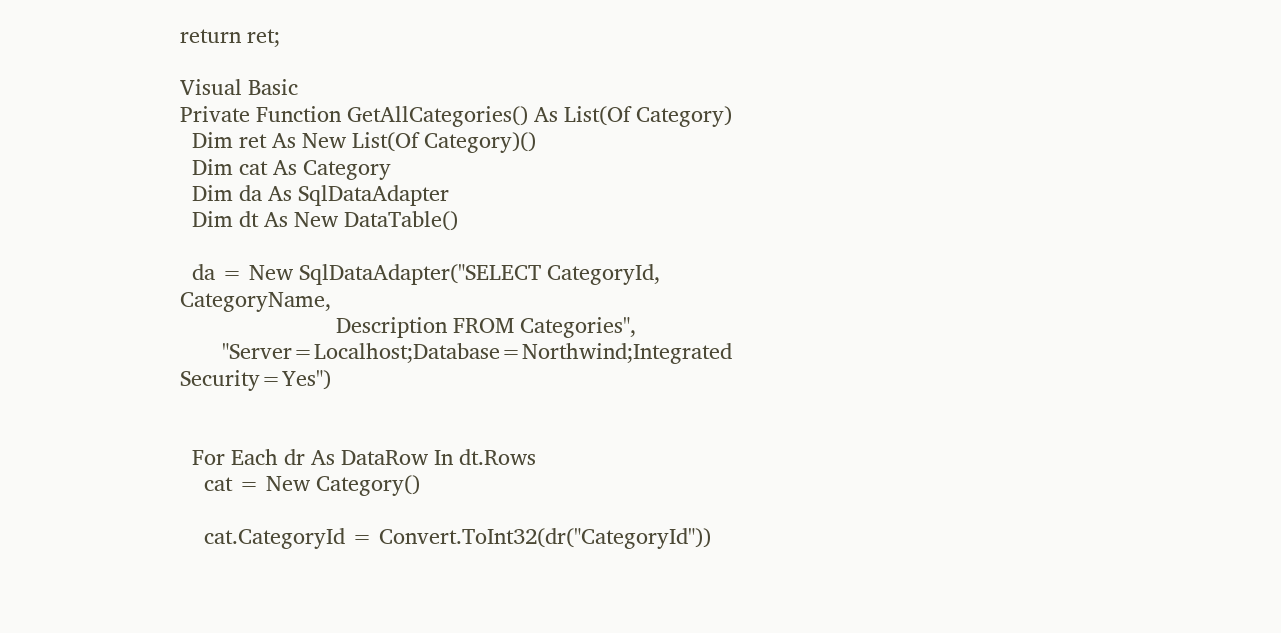return ret;

Visual Basic
Private Function GetAllCategories() As List(Of Category)
  Dim ret As New List(Of Category)()
  Dim cat As Category
  Dim da As SqlDataAdapter
  Dim dt As New DataTable()

  da = New SqlDataAdapter("SELECT CategoryId, CategoryName,
                          Description FROM Categories",
       "Server=Localhost;Database=Northwind;Integrated Security=Yes")


  For Each dr As DataRow In dt.Rows
    cat = New Category()

    cat.CategoryId = Convert.ToInt32(dr("CategoryId"))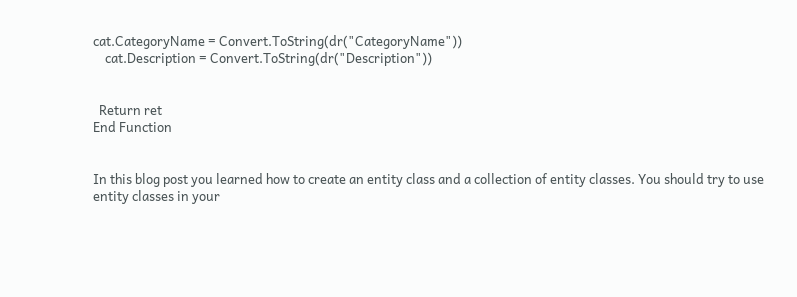cat.CategoryName = Convert.ToString(dr("CategoryName"))
    cat.Description = Convert.ToString(dr("Description"))


  Return ret
End Function


In this blog post you learned how to create an entity class and a collection of entity classes. You should try to use entity classes in your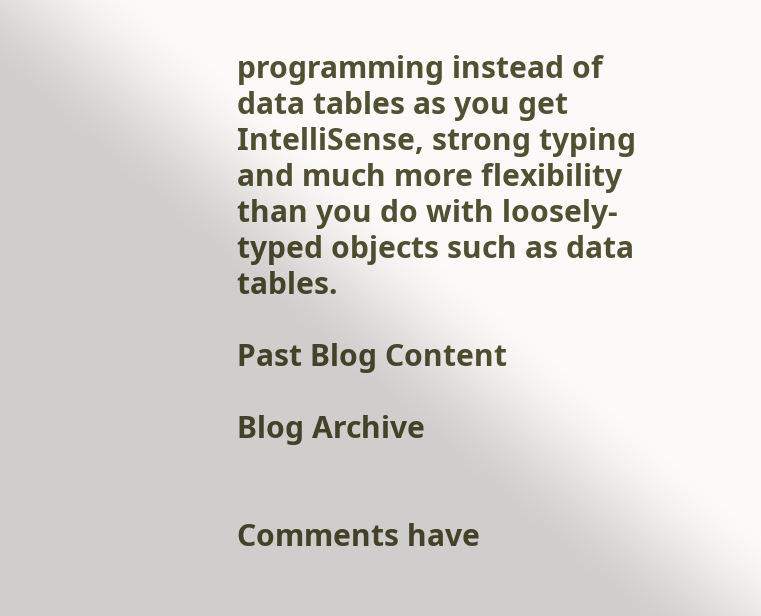programming instead of data tables as you get IntelliSense, strong typing and much more flexibility than you do with loosely-typed objects such as data tables.

Past Blog Content

Blog Archive


Comments have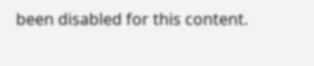been disabled for this content.